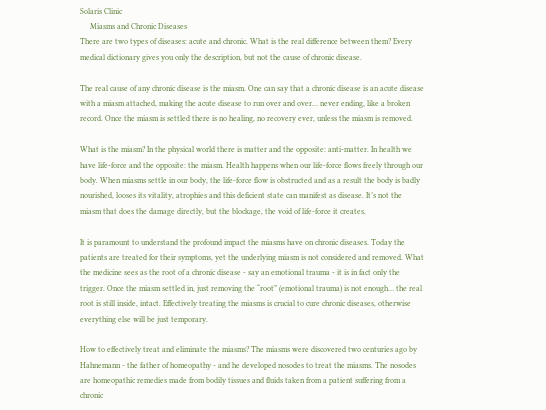Solaris Clinic
     Miasms and Chronic Diseases
There are two types of diseases: acute and chronic. What is the real difference between them? Every medical dictionary gives you only the description, but not the cause of chronic disease.

The real cause of any chronic disease is the miasm. One can say that a chronic disease is an acute disease with a miasm attached, making the acute disease to run over and over… never ending, like a broken record. Once the miasm is settled there is no healing, no recovery ever, unless the miasm is removed.

What is the miasm? In the physical world there is matter and the opposite: anti-matter. In health we have life-force and the opposite: the miasm. Health happens when our life-force flows freely through our body. When miasms settle in our body, the life-force flow is obstructed and as a result the body is badly nourished, looses its vitality, atrophies and this deficient state can manifest as disease. It’s not the miasm that does the damage directly, but the blockage, the void of life-force it creates.

It is paramount to understand the profound impact the miasms have on chronic diseases. Today the patients are treated for their symptoms, yet the underlying miasm is not considered and removed. What the medicine sees as the root of a chronic disease - say an emotional trauma - it is in fact only the trigger. Once the miasm settled in, just removing the “root” (emotional trauma) is not enough… the real root is still inside, intact. Effectively treating the miasms is crucial to cure chronic diseases, otherwise everything else will be just temporary.

How to effectively treat and eliminate the miasms? The miasms were discovered two centuries ago by Hahnemann - the father of homeopathy - and he developed nosodes to treat the miasms. The nosodes are homeopathic remedies made from bodily tissues and fluids taken from a patient suffering from a chronic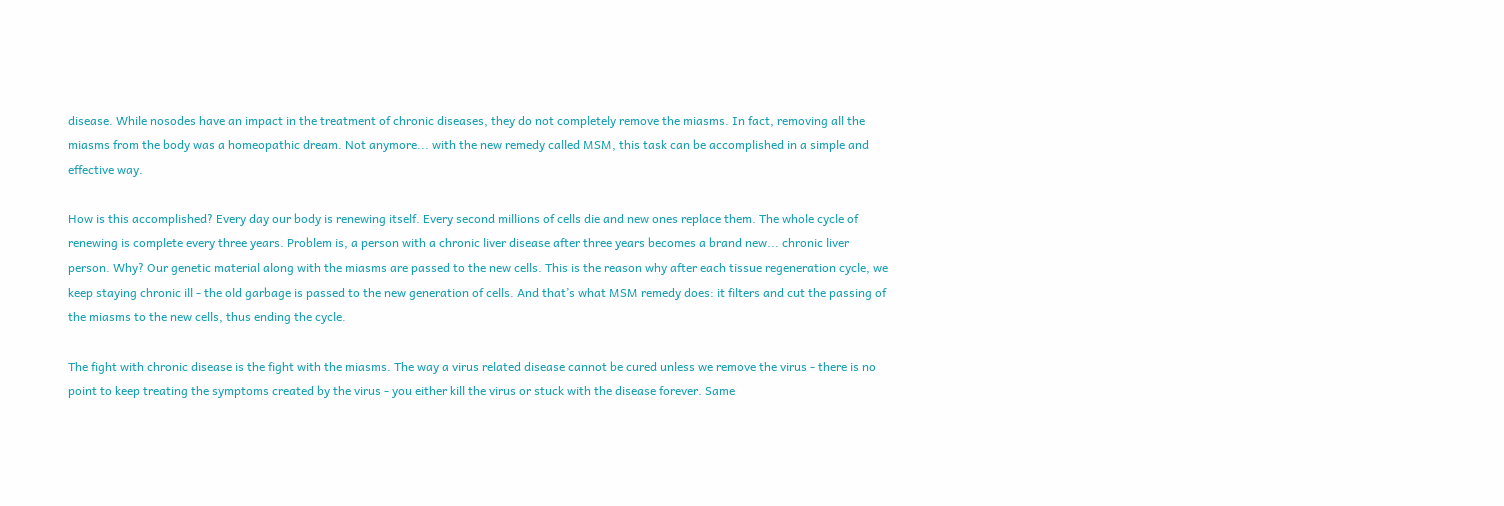disease. While nosodes have an impact in the treatment of chronic diseases, they do not completely remove the miasms. In fact, removing all the miasms from the body was a homeopathic dream. Not anymore... with the new remedy called MSM, this task can be accomplished in a simple and effective way.

How is this accomplished? Every day our body is renewing itself. Every second millions of cells die and new ones replace them. The whole cycle of renewing is complete every three years. Problem is, a person with a chronic liver disease after three years becomes a brand new... chronic liver person. Why? Our genetic material along with the miasms are passed to the new cells. This is the reason why after each tissue regeneration cycle, we keep staying chronic ill - the old garbage is passed to the new generation of cells. And that’s what MSM remedy does: it filters and cut the passing of the miasms to the new cells, thus ending the cycle.

The fight with chronic disease is the fight with the miasms. The way a virus related disease cannot be cured unless we remove the virus - there is no point to keep treating the symptoms created by the virus - you either kill the virus or stuck with the disease forever. Same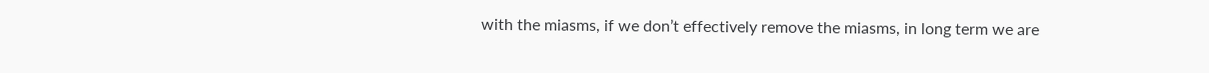with the miasms, if we don’t effectively remove the miasms, in long term we are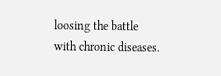loosing the battle with chronic diseases.